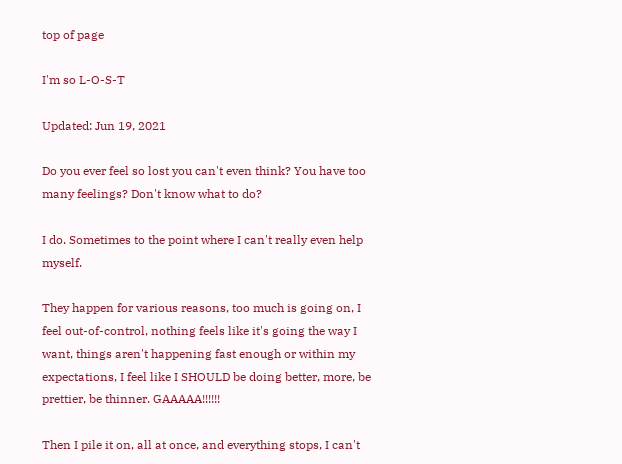top of page

I'm so L-O-S-T

Updated: Jun 19, 2021

Do you ever feel so lost you can't even think? You have too many feelings? Don't know what to do?

I do. Sometimes to the point where I can't really even help myself.

They happen for various reasons, too much is going on, I feel out-of-control, nothing feels like it's going the way I want, things aren't happening fast enough or within my expectations, I feel like I SHOULD be doing better, more, be prettier, be thinner. GAAAAA!!!!!!

Then I pile it on, all at once, and everything stops, I can't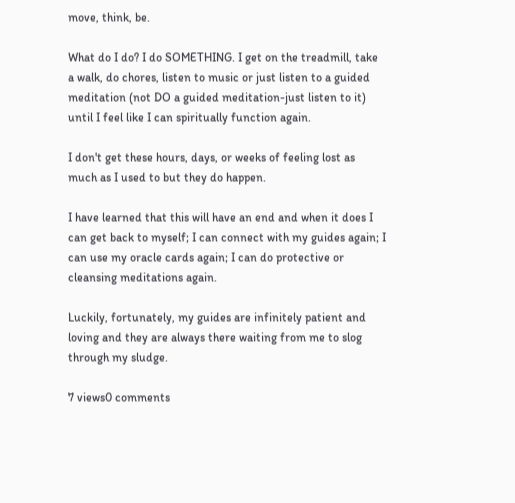move, think, be.

What do I do? I do SOMETHING. I get on the treadmill, take a walk, do chores, listen to music or just listen to a guided meditation (not DO a guided meditation-just listen to it) until I feel like I can spiritually function again.

I don't get these hours, days, or weeks of feeling lost as much as I used to but they do happen.

I have learned that this will have an end and when it does I can get back to myself; I can connect with my guides again; I can use my oracle cards again; I can do protective or cleansing meditations again.

Luckily, fortunately, my guides are infinitely patient and loving and they are always there waiting from me to slog through my sludge.

7 views0 comments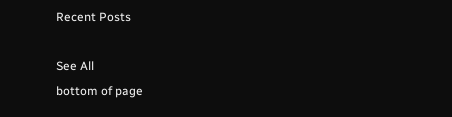Recent Posts

See All
bottom of page